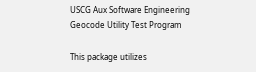USCG Aux Software Engineering Geocode Utility Test Program

This package utilizes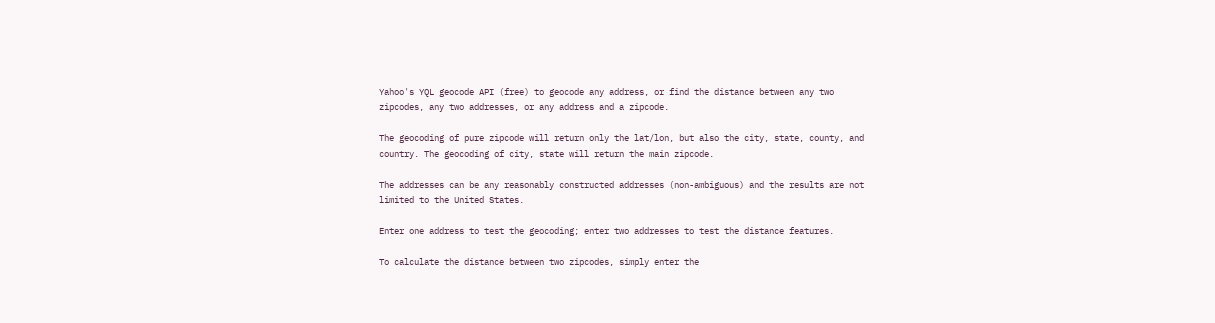Yahoo's YQL geocode API (free) to geocode any address, or find the distance between any two zipcodes, any two addresses, or any address and a zipcode.

The geocoding of pure zipcode will return only the lat/lon, but also the city, state, county, and country. The geocoding of city, state will return the main zipcode.

The addresses can be any reasonably constructed addresses (non-ambiguous) and the results are not limited to the United States.

Enter one address to test the geocoding; enter two addresses to test the distance features.

To calculate the distance between two zipcodes, simply enter the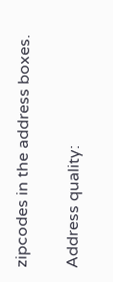zipcodes in the address boxes.

Address quality: